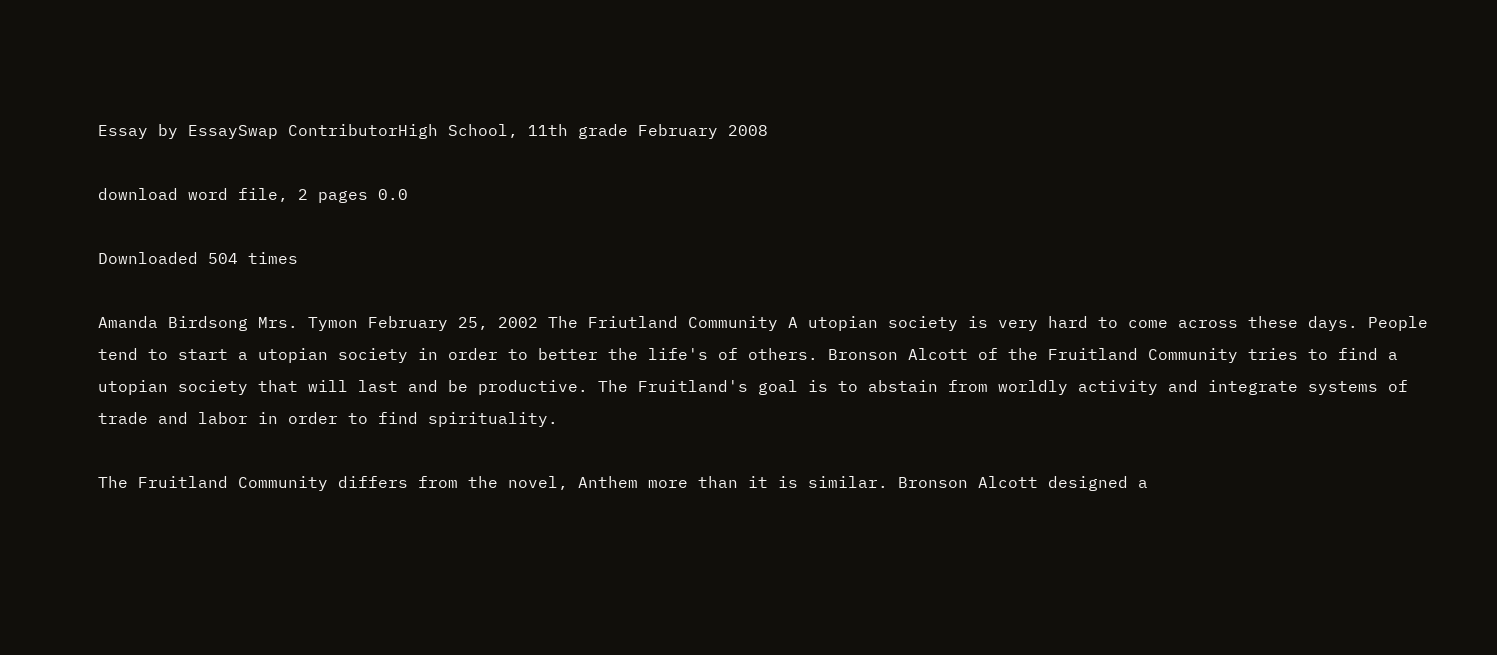Essay by EssaySwap ContributorHigh School, 11th grade February 2008

download word file, 2 pages 0.0

Downloaded 504 times

Amanda Birdsong Mrs. Tymon February 25, 2002 The Friutland Community A utopian society is very hard to come across these days. People tend to start a utopian society in order to better the life's of others. Bronson Alcott of the Fruitland Community tries to find a utopian society that will last and be productive. The Fruitland's goal is to abstain from worldly activity and integrate systems of trade and labor in order to find spirituality.

The Fruitland Community differs from the novel, Anthem more than it is similar. Bronson Alcott designed a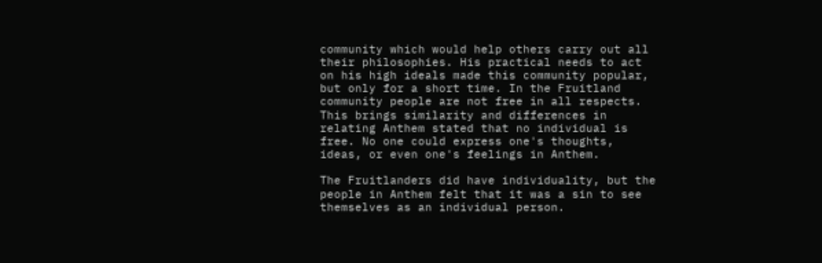community which would help others carry out all their philosophies. His practical needs to act on his high ideals made this community popular, but only for a short time. In the Fruitland community people are not free in all respects. This brings similarity and differences in relating Anthem stated that no individual is free. No one could express one's thoughts, ideas, or even one's feelings in Anthem.

The Fruitlanders did have individuality, but the people in Anthem felt that it was a sin to see themselves as an individual person.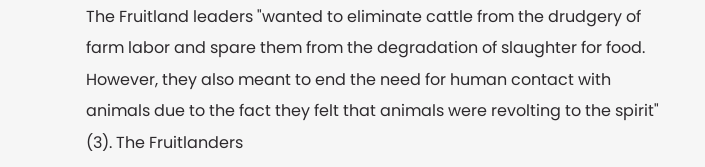The Fruitland leaders "wanted to eliminate cattle from the drudgery of farm labor and spare them from the degradation of slaughter for food. However, they also meant to end the need for human contact with animals due to the fact they felt that animals were revolting to the spirit" (3). The Fruitlanders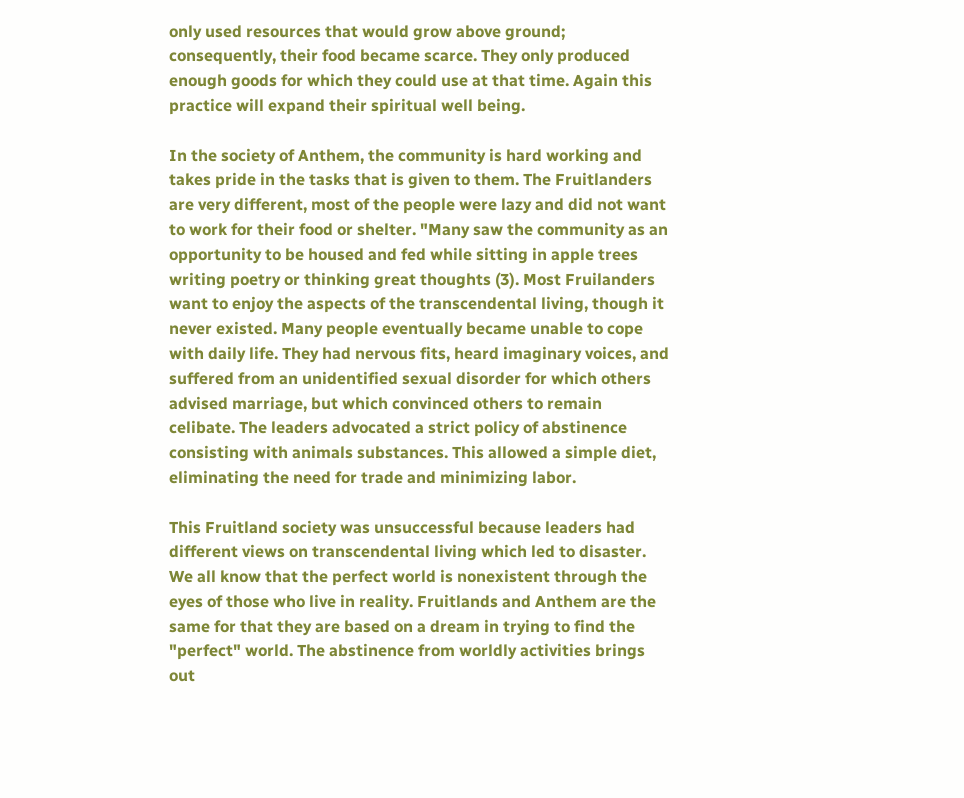only used resources that would grow above ground; consequently, their food became scarce. They only produced enough goods for which they could use at that time. Again this practice will expand their spiritual well being.

In the society of Anthem, the community is hard working and takes pride in the tasks that is given to them. The Fruitlanders are very different, most of the people were lazy and did not want to work for their food or shelter. "Many saw the community as an opportunity to be housed and fed while sitting in apple trees writing poetry or thinking great thoughts (3). Most Fruilanders want to enjoy the aspects of the transcendental living, though it never existed. Many people eventually became unable to cope with daily life. They had nervous fits, heard imaginary voices, and suffered from an unidentified sexual disorder for which others advised marriage, but which convinced others to remain celibate. The leaders advocated a strict policy of abstinence consisting with animals substances. This allowed a simple diet, eliminating the need for trade and minimizing labor.

This Fruitland society was unsuccessful because leaders had different views on transcendental living which led to disaster. We all know that the perfect world is nonexistent through the eyes of those who live in reality. Fruitlands and Anthem are the same for that they are based on a dream in trying to find the "perfect" world. The abstinence from worldly activities brings out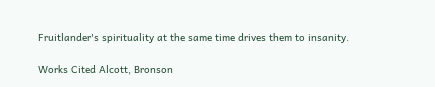Fruitlander's spirituality at the same time drives them to insanity.

Works Cited Alcott, Bronson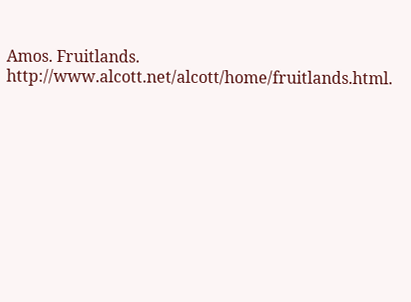Amos. Fruitlands. http://www.alcott.net/alcott/home/fruitlands.html.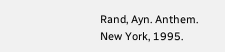Rand, Ayn. Anthem. New York, 1995.